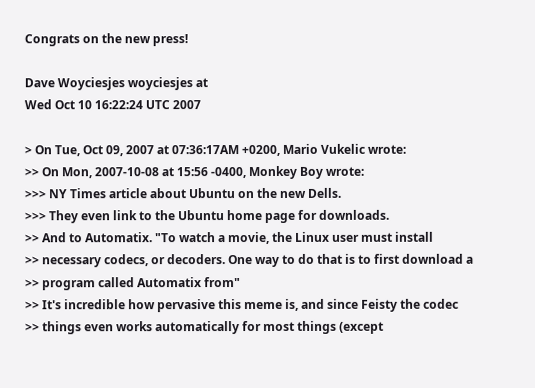Congrats on the new press!

Dave Woyciesjes woyciesjes at
Wed Oct 10 16:22:24 UTC 2007

> On Tue, Oct 09, 2007 at 07:36:17AM +0200, Mario Vukelic wrote:
>> On Mon, 2007-10-08 at 15:56 -0400, Monkey Boy wrote:
>>> NY Times article about Ubuntu on the new Dells.
>>> They even link to the Ubuntu home page for downloads.
>> And to Automatix. "To watch a movie, the Linux user must install
>> necessary codecs, or decoders. One way to do that is to first download a
>> program called Automatix from"
>> It's incredible how pervasive this meme is, and since Feisty the codec
>> things even works automatically for most things (except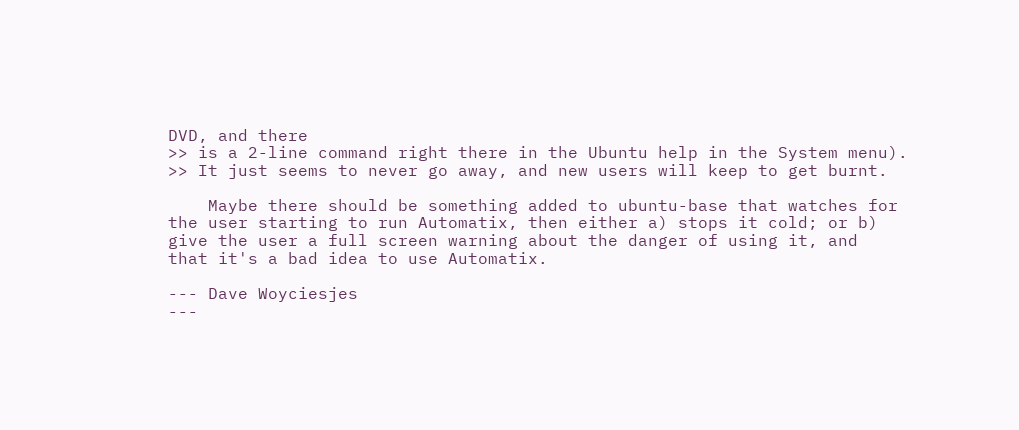DVD, and there
>> is a 2-line command right there in the Ubuntu help in the System menu).
>> It just seems to never go away, and new users will keep to get burnt.

    Maybe there should be something added to ubuntu-base that watches for
the user starting to run Automatix, then either a) stops it cold; or b)
give the user a full screen warning about the danger of using it, and
that it's a bad idea to use Automatix.

--- Dave Woyciesjes
---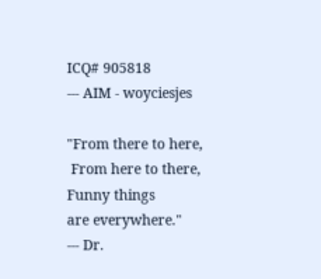ICQ# 905818
--- AIM - woyciesjes

"From there to here,
 From here to there,
Funny things
are everywhere."
--- Dr.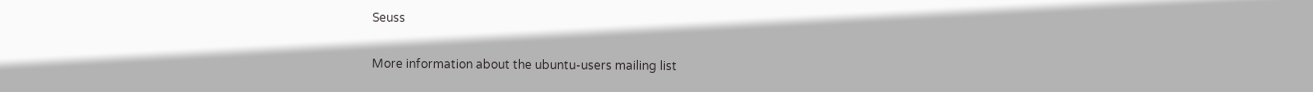Seuss

More information about the ubuntu-users mailing list